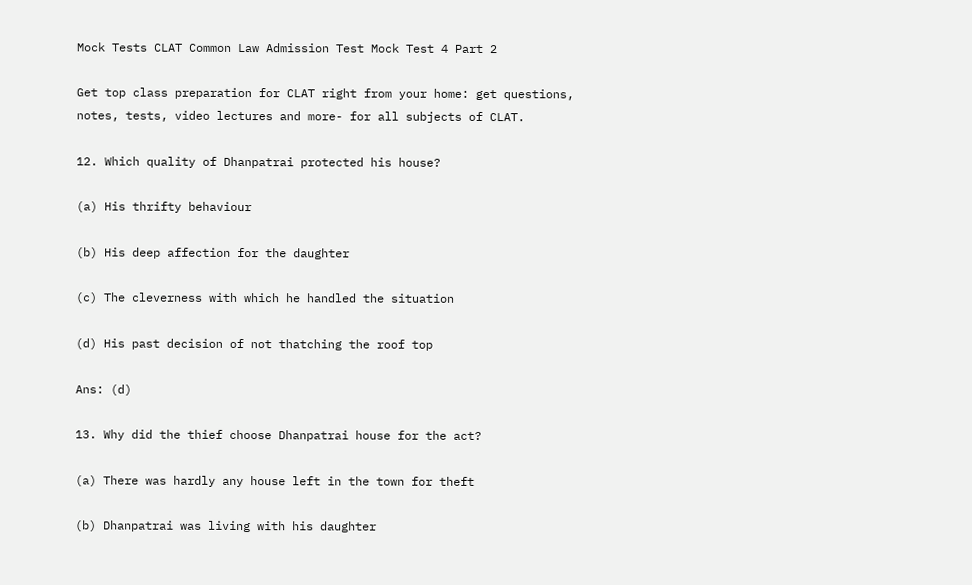Mock Tests CLAT Common Law Admission Test Mock Test 4 Part 2

Get top class preparation for CLAT right from your home: get questions, notes, tests, video lectures and more- for all subjects of CLAT.

12. Which quality of Dhanpatrai protected his house?

(a) His thrifty behaviour

(b) His deep affection for the daughter

(c) The cleverness with which he handled the situation

(d) His past decision of not thatching the roof top

Ans: (d)

13. Why did the thief choose Dhanpatrai house for the act?

(a) There was hardly any house left in the town for theft

(b) Dhanpatrai was living with his daughter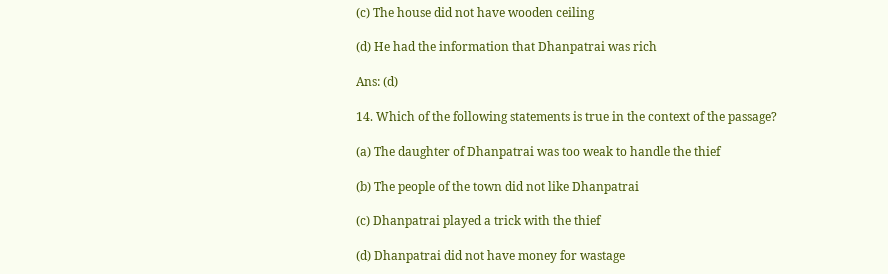(c) The house did not have wooden ceiling

(d) He had the information that Dhanpatrai was rich

Ans: (d)

14. Which of the following statements is true in the context of the passage?

(a) The daughter of Dhanpatrai was too weak to handle the thief

(b) The people of the town did not like Dhanpatrai

(c) Dhanpatrai played a trick with the thief

(d) Dhanpatrai did not have money for wastage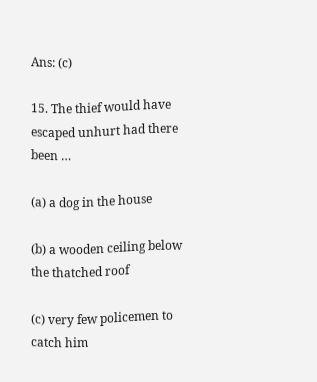Ans: (c)

15. The thief would have escaped unhurt had there been …

(a) a dog in the house

(b) a wooden ceiling below the thatched roof

(c) very few policemen to catch him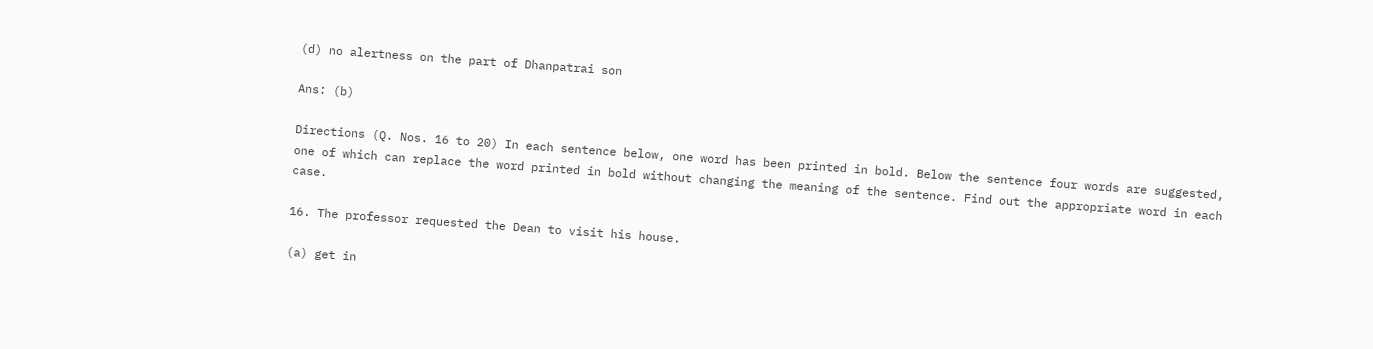(d) no alertness on the part of Dhanpatrai son

Ans: (b)

Directions (Q. Nos. 16 to 20) In each sentence below, one word has been printed in bold. Below the sentence four words are suggested, one of which can replace the word printed in bold without changing the meaning of the sentence. Find out the appropriate word in each case.

16. The professor requested the Dean to visit his house.

(a) get in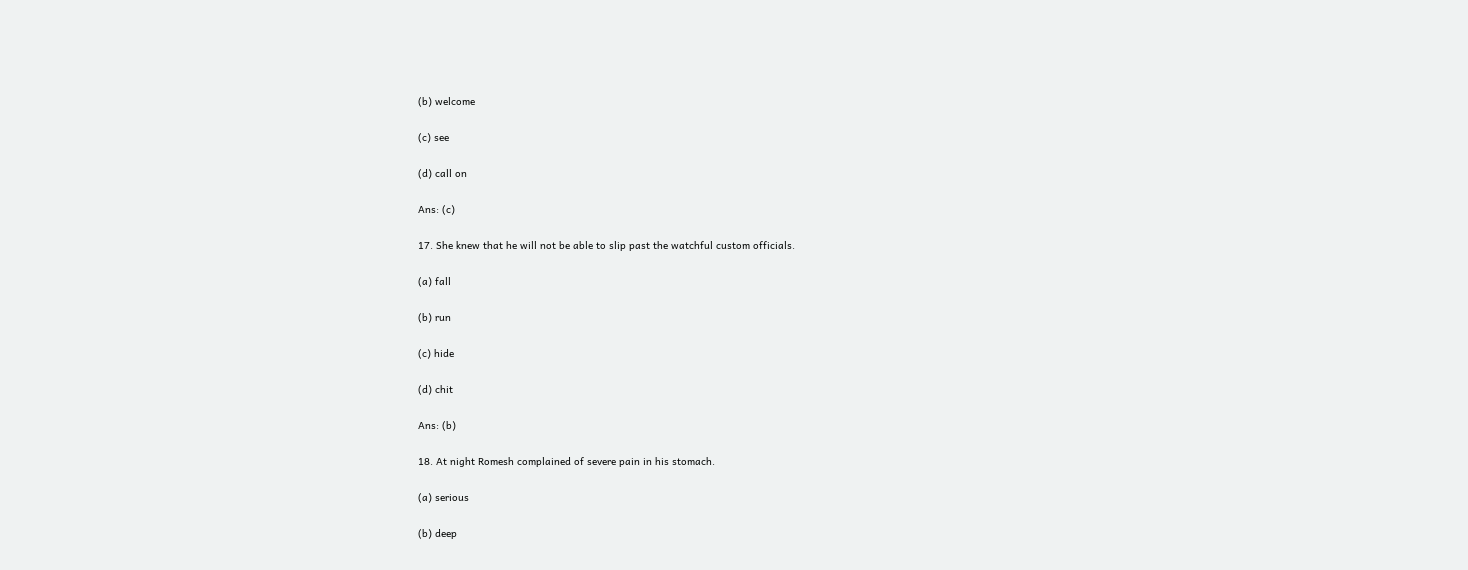(b) welcome

(c) see

(d) call on

Ans: (c)

17. She knew that he will not be able to slip past the watchful custom officials.

(a) fall

(b) run

(c) hide

(d) chit

Ans: (b)

18. At night Romesh complained of severe pain in his stomach.

(a) serious

(b) deep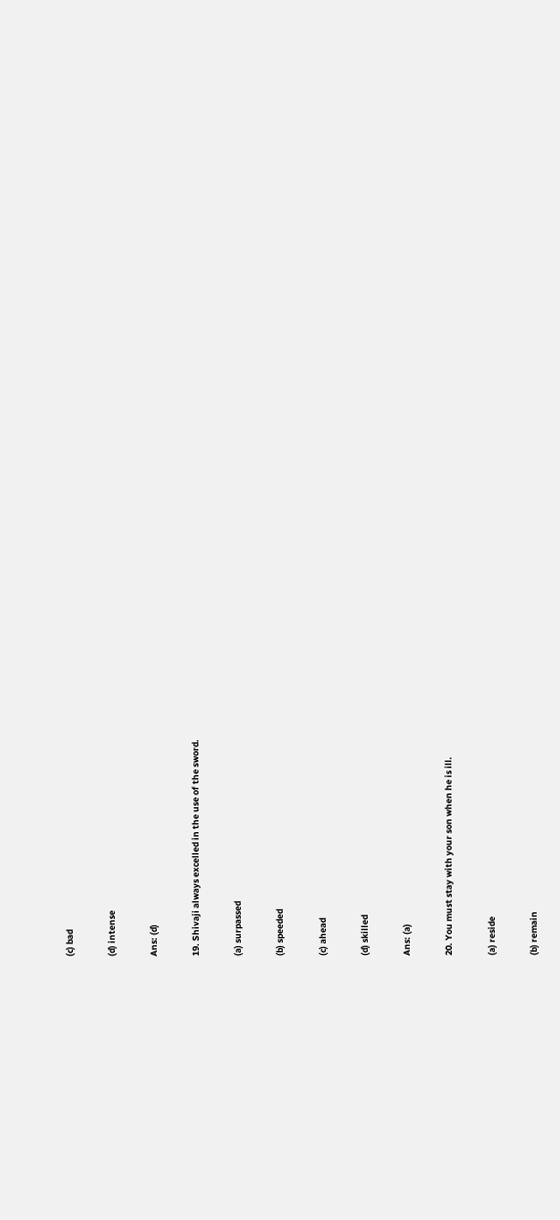(c) bad

(d) intense

Ans: (d)

19. Shivaji always excelled in the use of the sword.

(a) surpassed

(b) speeded

(c) ahead

(d) skilled

Ans: (a)

20. You must stay with your son when he is ill.

(a) reside

(b) remain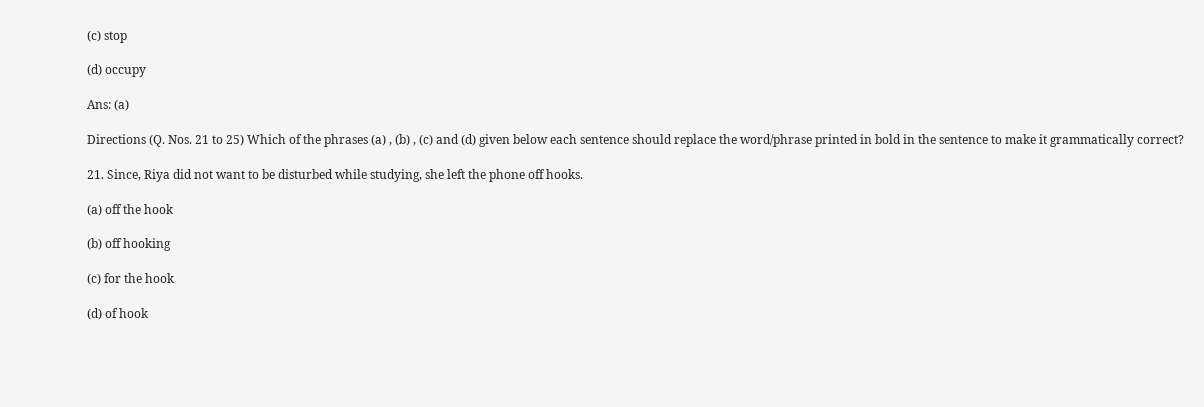(c) stop

(d) occupy

Ans: (a)

Directions (Q. Nos. 21 to 25) Which of the phrases (a) , (b) , (c) and (d) given below each sentence should replace the word/phrase printed in bold in the sentence to make it grammatically correct?

21. Since, Riya did not want to be disturbed while studying, she left the phone off hooks.

(a) off the hook

(b) off hooking

(c) for the hook

(d) of hook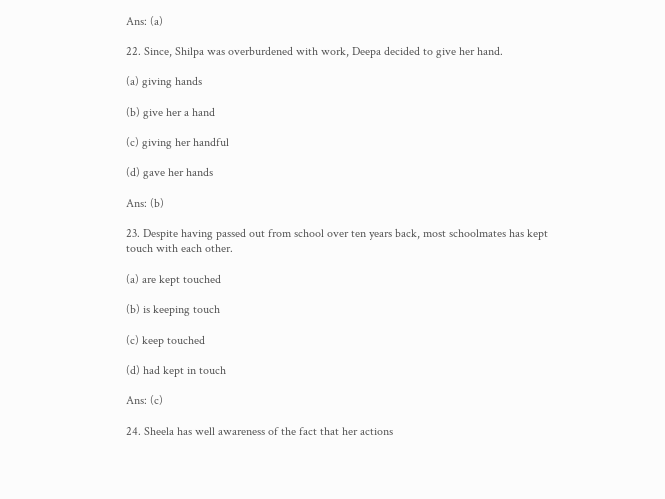Ans: (a)

22. Since, Shilpa was overburdened with work, Deepa decided to give her hand.

(a) giving hands

(b) give her a hand

(c) giving her handful

(d) gave her hands

Ans: (b)

23. Despite having passed out from school over ten years back, most schoolmates has kept touch with each other.

(a) are kept touched

(b) is keeping touch

(c) keep touched

(d) had kept in touch

Ans: (c)

24. Sheela has well awareness of the fact that her actions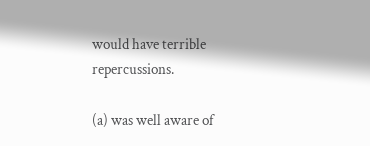would have terrible repercussions.

(a) was well aware of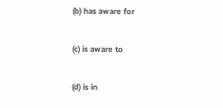(b) has aware for

(c) is aware to

(d) is in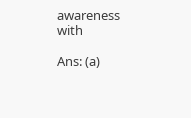awareness with

Ans: (a)